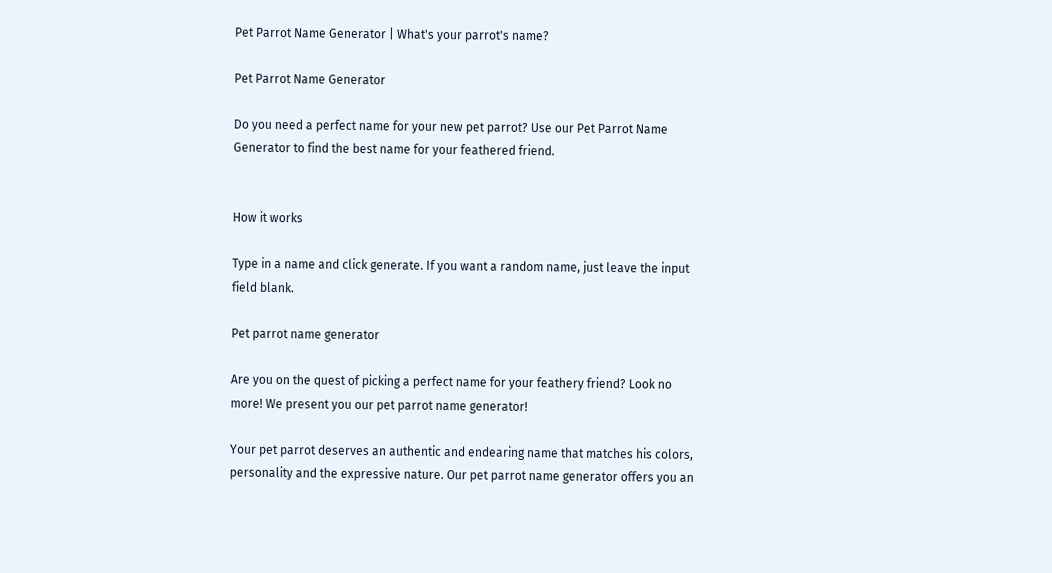Pet Parrot Name Generator | What's your parrot's name?

Pet Parrot Name Generator

Do you need a perfect name for your new pet parrot? Use our Pet Parrot Name Generator to find the best name for your feathered friend.


How it works

Type in a name and click generate. If you want a random name, just leave the input field blank.

Pet parrot name generator

Are you on the quest of picking a perfect name for your feathery friend? Look no more! We present you our pet parrot name generator!

Your pet parrot deserves an authentic and endearing name that matches his colors, personality and the expressive nature. Our pet parrot name generator offers you an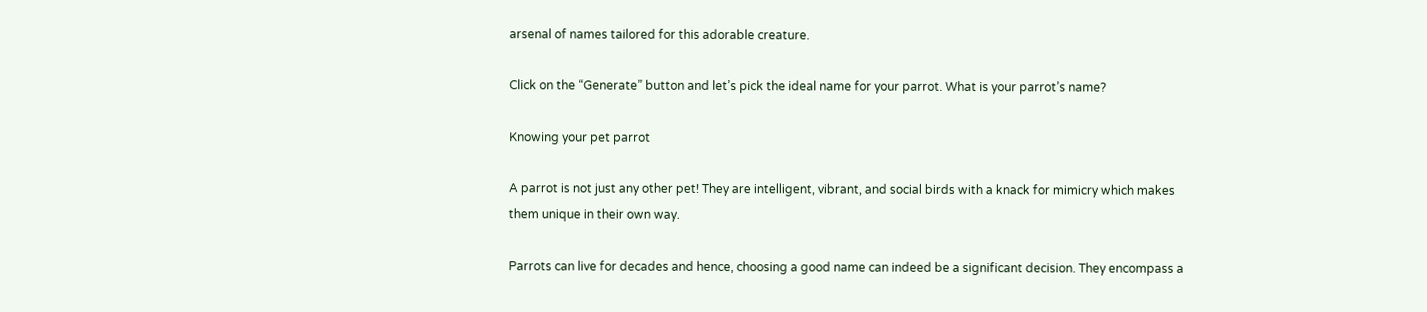arsenal of names tailored for this adorable creature.

Click on the “Generate” button and let’s pick the ideal name for your parrot. What is your parrot’s name?

Knowing your pet parrot

A parrot is not just any other pet! They are intelligent, vibrant, and social birds with a knack for mimicry which makes them unique in their own way.

Parrots can live for decades and hence, choosing a good name can indeed be a significant decision. They encompass a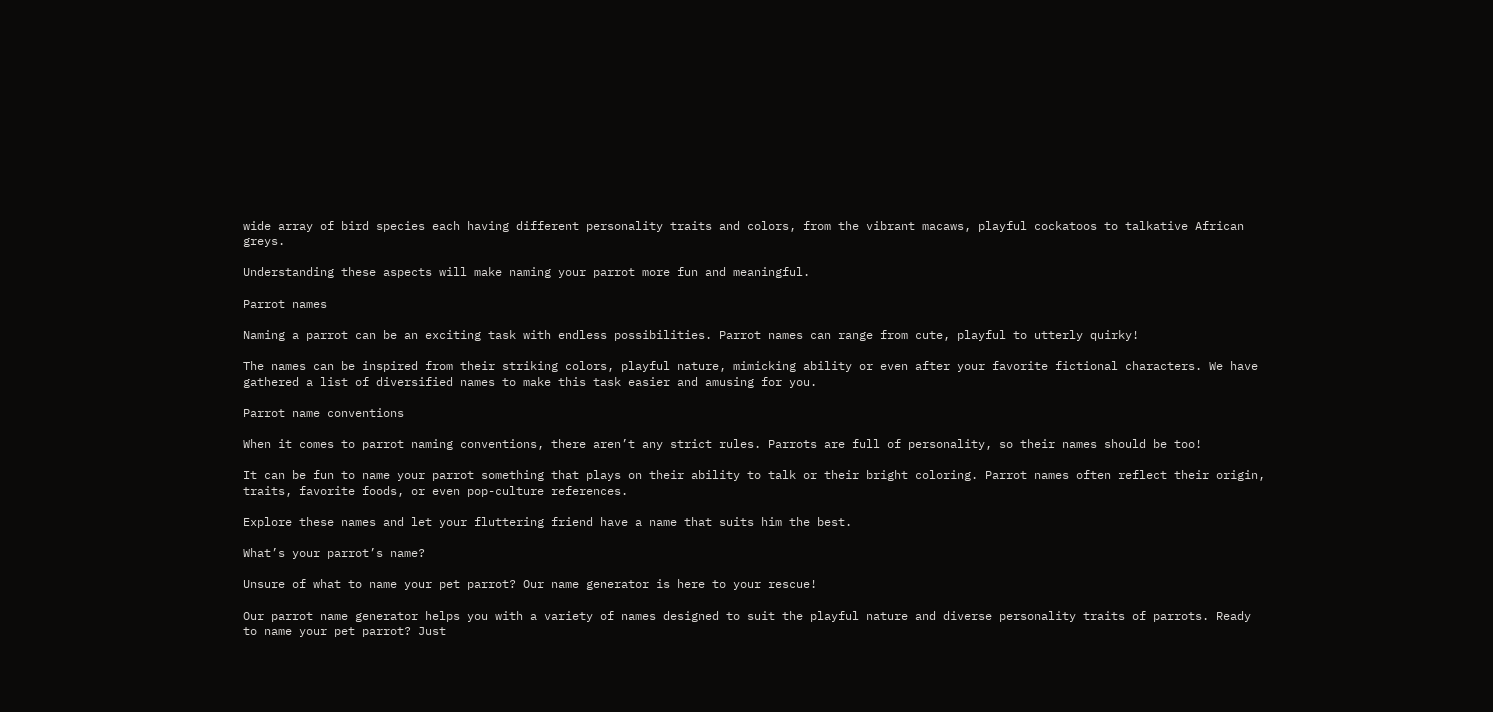wide array of bird species each having different personality traits and colors, from the vibrant macaws, playful cockatoos to talkative African greys.

Understanding these aspects will make naming your parrot more fun and meaningful.

Parrot names

Naming a parrot can be an exciting task with endless possibilities. Parrot names can range from cute, playful to utterly quirky!

The names can be inspired from their striking colors, playful nature, mimicking ability or even after your favorite fictional characters. We have gathered a list of diversified names to make this task easier and amusing for you.

Parrot name conventions

When it comes to parrot naming conventions, there aren’t any strict rules. Parrots are full of personality, so their names should be too!

It can be fun to name your parrot something that plays on their ability to talk or their bright coloring. Parrot names often reflect their origin, traits, favorite foods, or even pop-culture references.

Explore these names and let your fluttering friend have a name that suits him the best.

What’s your parrot’s name?

Unsure of what to name your pet parrot? Our name generator is here to your rescue!

Our parrot name generator helps you with a variety of names designed to suit the playful nature and diverse personality traits of parrots. Ready to name your pet parrot? Just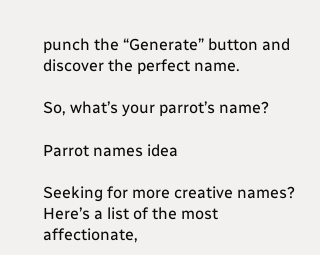punch the “Generate” button and discover the perfect name.

So, what’s your parrot’s name?

Parrot names idea

Seeking for more creative names? Here’s a list of the most affectionate,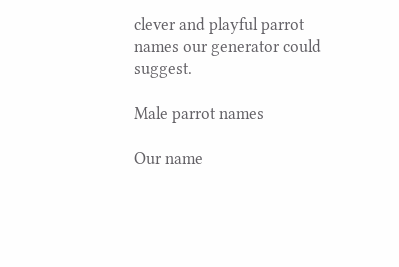clever and playful parrot names our generator could suggest.

Male parrot names

Our name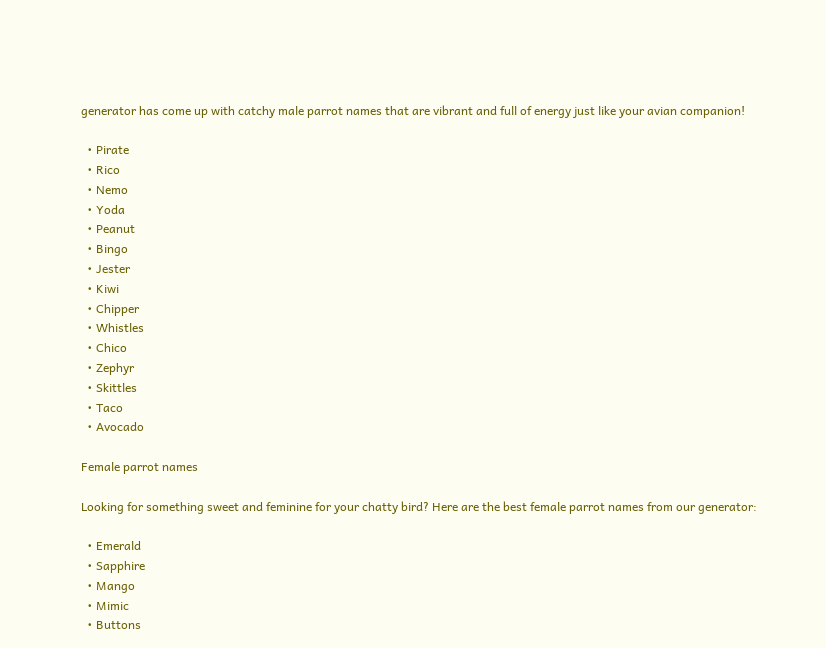generator has come up with catchy male parrot names that are vibrant and full of energy just like your avian companion!

  • Pirate
  • Rico
  • Nemo
  • Yoda
  • Peanut
  • Bingo
  • Jester
  • Kiwi
  • Chipper
  • Whistles
  • Chico
  • Zephyr
  • Skittles
  • Taco
  • Avocado

Female parrot names

Looking for something sweet and feminine for your chatty bird? Here are the best female parrot names from our generator:

  • Emerald
  • Sapphire
  • Mango
  • Mimic
  • Buttons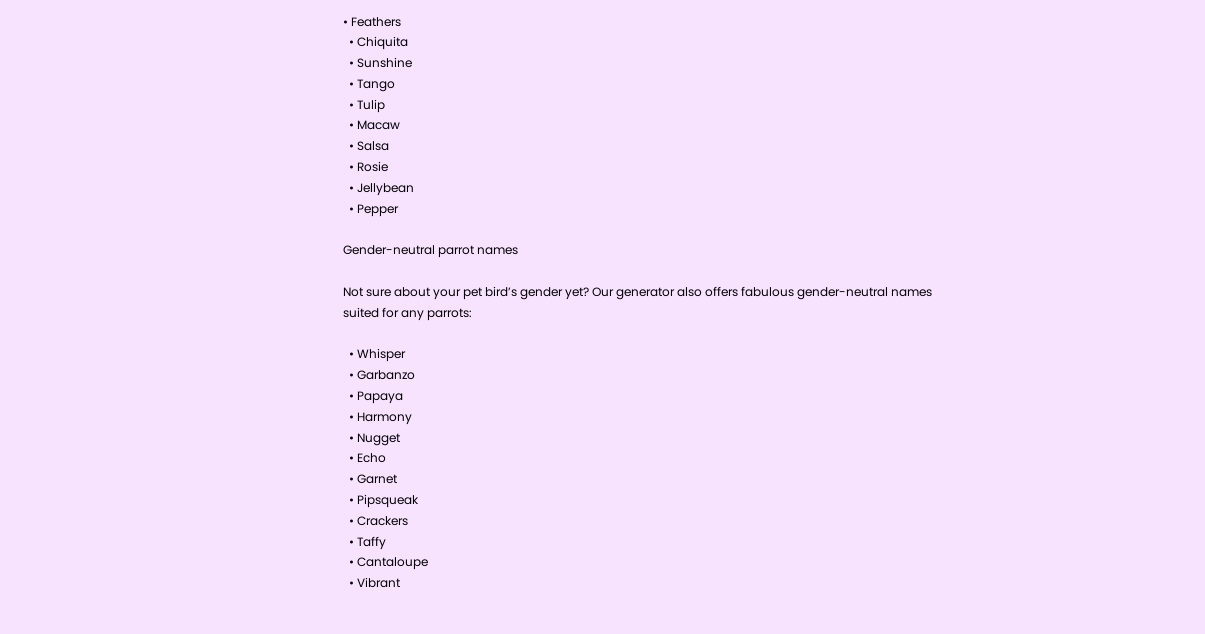• Feathers
  • Chiquita
  • Sunshine
  • Tango
  • Tulip
  • Macaw
  • Salsa
  • Rosie
  • Jellybean
  • Pepper

Gender-neutral parrot names

Not sure about your pet bird’s gender yet? Our generator also offers fabulous gender-neutral names suited for any parrots:

  • Whisper
  • Garbanzo
  • Papaya
  • Harmony
  • Nugget
  • Echo
  • Garnet
  • Pipsqueak
  • Crackers
  • Taffy
  • Cantaloupe
  • Vibrant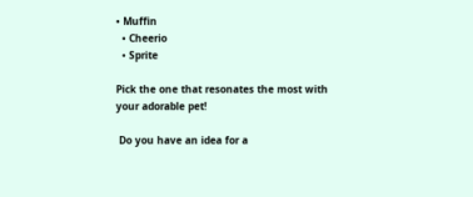• Muffin
  • Cheerio
  • Sprite

Pick the one that resonates the most with your adorable pet!

 Do you have an idea for a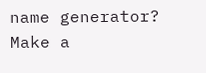name generator? Make a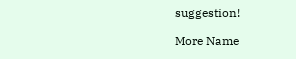suggestion!

More Name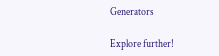Generators

Explore further!